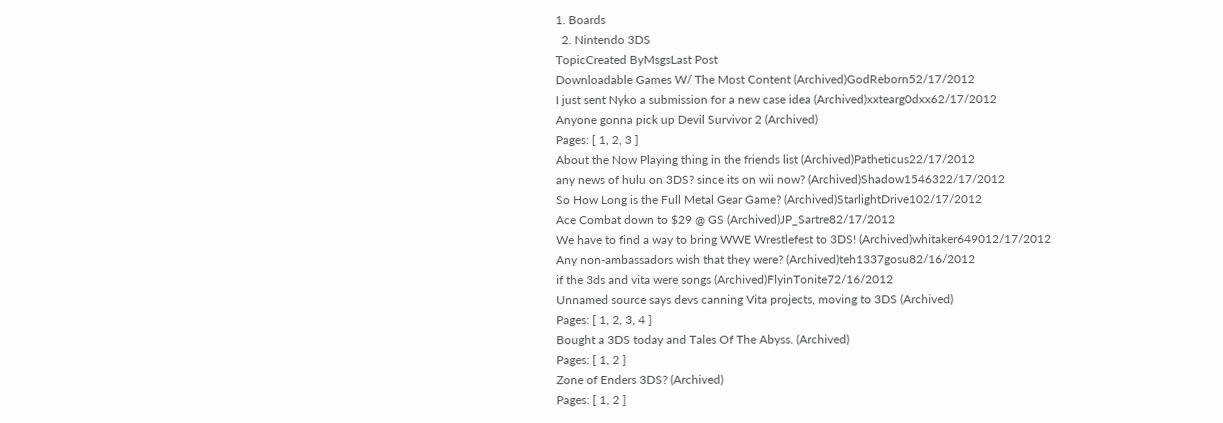1. Boards
  2. Nintendo 3DS
TopicCreated ByMsgsLast Post
Downloadable Games W/ The Most Content (Archived)GodReborn52/17/2012
I just sent Nyko a submission for a new case idea (Archived)xxtearg0dxx62/17/2012
Anyone gonna pick up Devil Survivor 2 (Archived)
Pages: [ 1, 2, 3 ]
About the Now Playing thing in the friends list (Archived)Patheticus22/17/2012
any news of hulu on 3DS? since its on wii now? (Archived)Shadow1546322/17/2012
So How Long is the Full Metal Gear Game? (Archived)StarlightDrive102/17/2012
Ace Combat down to $29 @ GS (Archived)JP_Sartre82/17/2012
We have to find a way to bring WWE Wrestlefest to 3DS! (Archived)whitaker649012/17/2012
Any non-ambassadors wish that they were? (Archived)teh1337gosu82/16/2012
if the 3ds and vita were songs (Archived)FlyinTonite72/16/2012
Unnamed source says devs canning Vita projects, moving to 3DS (Archived)
Pages: [ 1, 2, 3, 4 ]
Bought a 3DS today and Tales Of The Abyss. (Archived)
Pages: [ 1, 2 ]
Zone of Enders 3DS? (Archived)
Pages: [ 1, 2 ]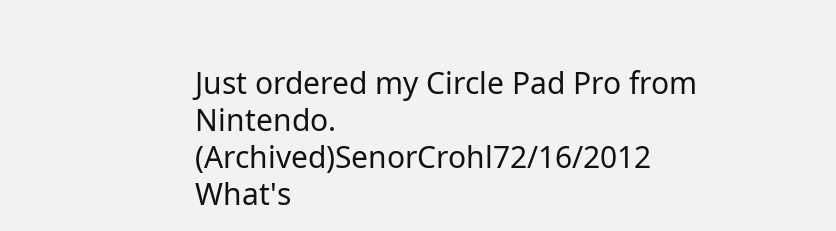Just ordered my Circle Pad Pro from Nintendo. (Archived)SenorCrohl72/16/2012
What's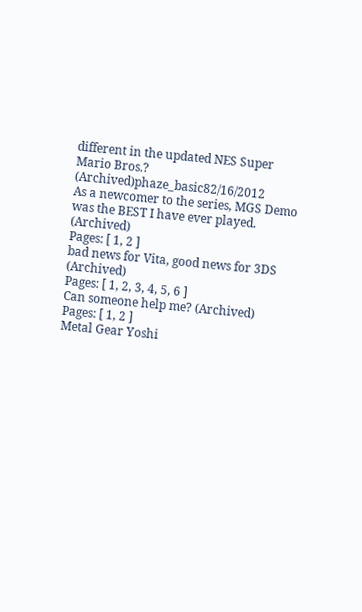different in the updated NES Super Mario Bros.? (Archived)phaze_basic82/16/2012
As a newcomer to the series, MGS Demo was the BEST I have ever played. (Archived)
Pages: [ 1, 2 ]
bad news for Vita, good news for 3DS (Archived)
Pages: [ 1, 2, 3, 4, 5, 6 ]
Can someone help me? (Archived)
Pages: [ 1, 2 ]
Metal Gear Yoshi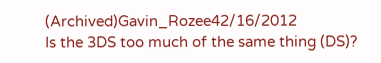(Archived)Gavin_Rozee42/16/2012
Is the 3DS too much of the same thing (DS)?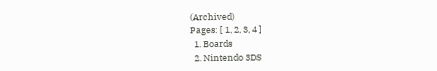(Archived)
Pages: [ 1, 2, 3, 4 ]
  1. Boards
  2. Nintendo 3DS